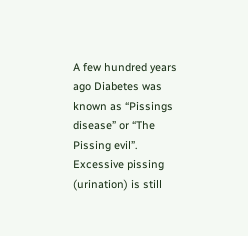A few hundred years ago Diabetes was known as “Pissings disease” or “The Pissing evil”. Excessive pissing (urination) is still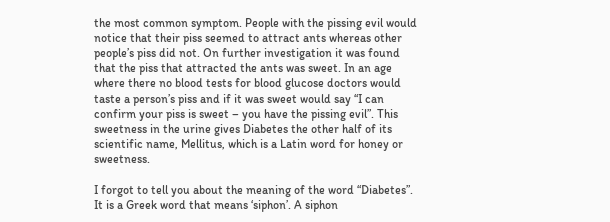the most common symptom. People with the pissing evil would notice that their piss seemed to attract ants whereas other people’s piss did not. On further investigation it was found that the piss that attracted the ants was sweet. In an age where there no blood tests for blood glucose doctors would taste a person’s piss and if it was sweet would say “I can confirm your piss is sweet – you have the pissing evil”. This sweetness in the urine gives Diabetes the other half of its scientific name, Mellitus, which is a Latin word for honey or sweetness.

I forgot to tell you about the meaning of the word “Diabetes”. It is a Greek word that means ‘siphon’. A siphon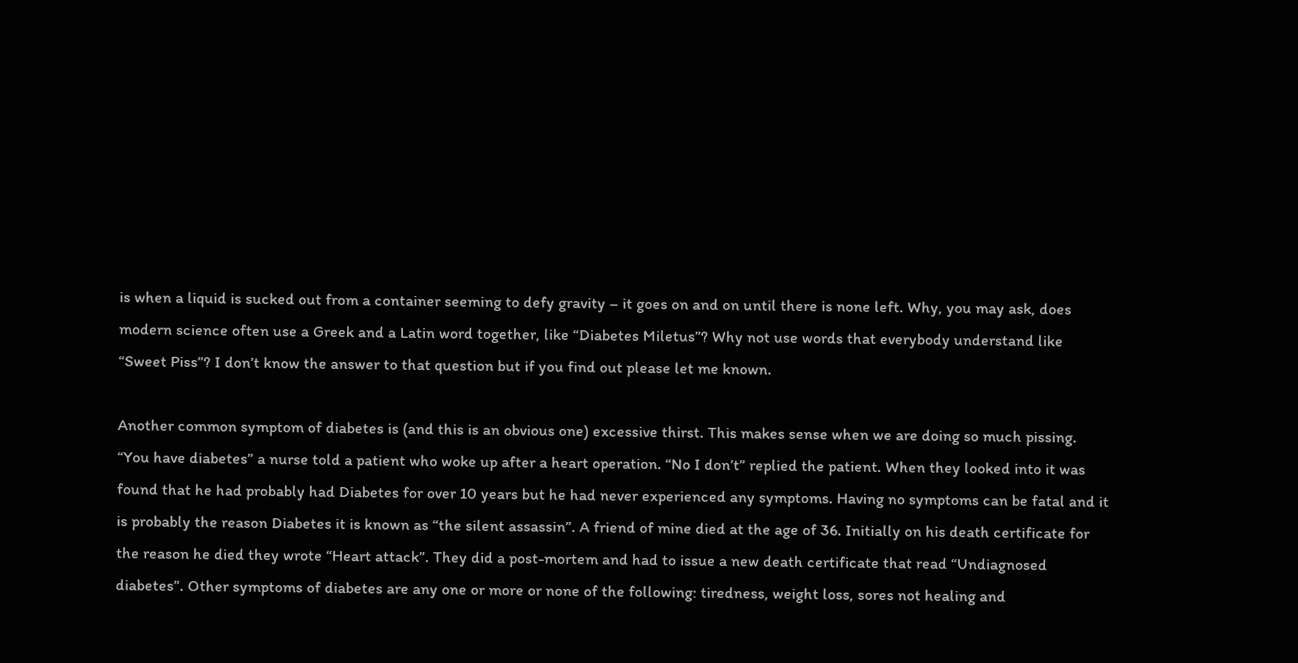is when a liquid is sucked out from a container seeming to defy gravity – it goes on and on until there is none left. Why, you may ask, does modern science often use a Greek and a Latin word together, like “Diabetes Miletus”? Why not use words that everybody understand like “Sweet Piss”? I don’t know the answer to that question but if you find out please let me known.

Another common symptom of diabetes is (and this is an obvious one) excessive thirst. This makes sense when we are doing so much pissing. “You have diabetes” a nurse told a patient who woke up after a heart operation. “No I don’t” replied the patient. When they looked into it was found that he had probably had Diabetes for over 10 years but he had never experienced any symptoms. Having no symptoms can be fatal and it is probably the reason Diabetes it is known as “the silent assassin”. A friend of mine died at the age of 36. Initially on his death certificate for the reason he died they wrote “Heart attack”. They did a post-mortem and had to issue a new death certificate that read “Undiagnosed diabetes”. Other symptoms of diabetes are any one or more or none of the following: tiredness, weight loss, sores not healing and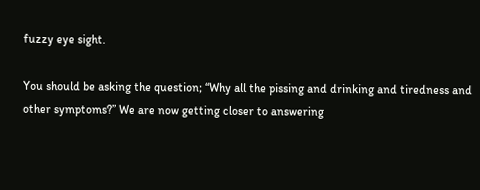fuzzy eye sight.

You should be asking the question; “Why all the pissing and drinking and tiredness and other symptoms?” We are now getting closer to answering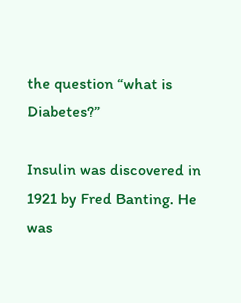the question “what is Diabetes?”

Insulin was discovered in 1921 by Fred Banting. He was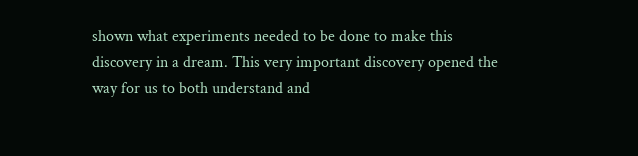shown what experiments needed to be done to make this discovery in a dream. This very important discovery opened the way for us to both understand and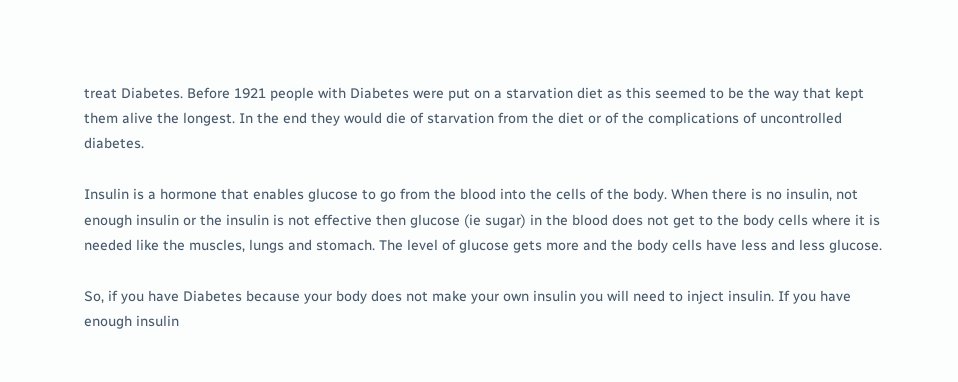treat Diabetes. Before 1921 people with Diabetes were put on a starvation diet as this seemed to be the way that kept them alive the longest. In the end they would die of starvation from the diet or of the complications of uncontrolled diabetes.

Insulin is a hormone that enables glucose to go from the blood into the cells of the body. When there is no insulin, not enough insulin or the insulin is not effective then glucose (ie sugar) in the blood does not get to the body cells where it is needed like the muscles, lungs and stomach. The level of glucose gets more and the body cells have less and less glucose.

So, if you have Diabetes because your body does not make your own insulin you will need to inject insulin. If you have enough insulin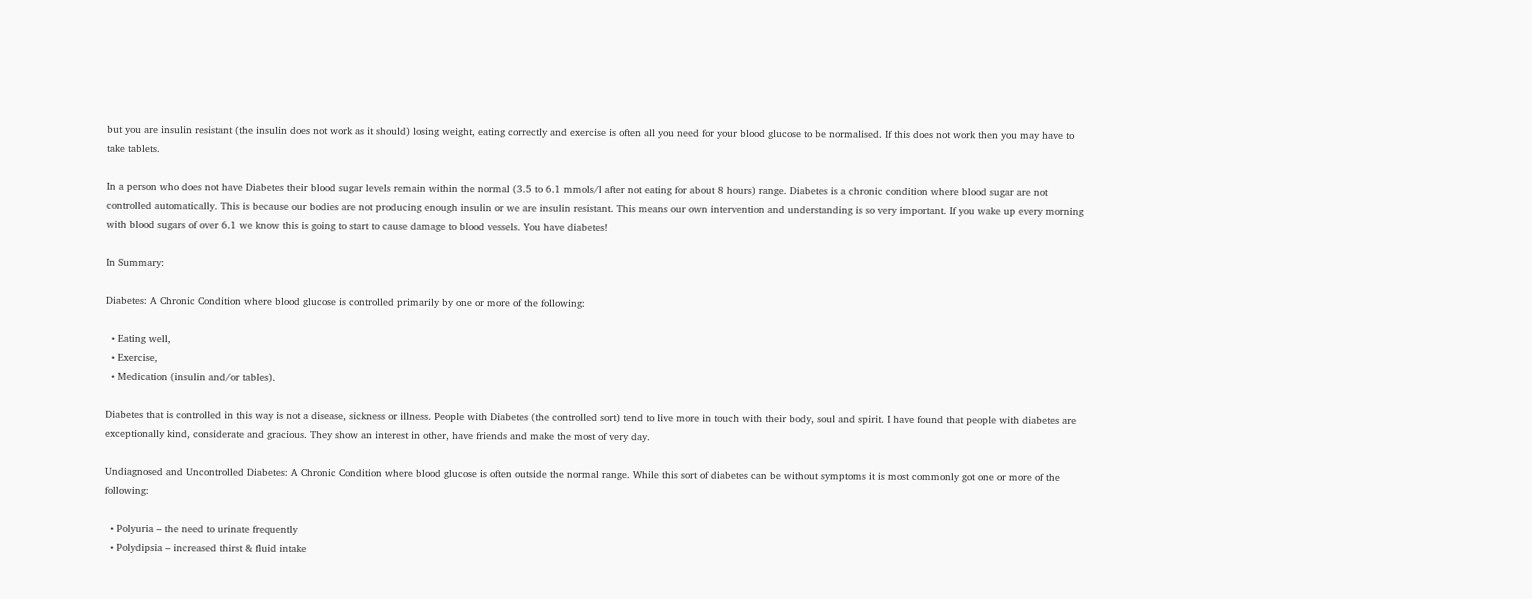but you are insulin resistant (the insulin does not work as it should) losing weight, eating correctly and exercise is often all you need for your blood glucose to be normalised. If this does not work then you may have to take tablets.

In a person who does not have Diabetes their blood sugar levels remain within the normal (3.5 to 6.1 mmols/l after not eating for about 8 hours) range. Diabetes is a chronic condition where blood sugar are not controlled automatically. This is because our bodies are not producing enough insulin or we are insulin resistant. This means our own intervention and understanding is so very important. If you wake up every morning with blood sugars of over 6.1 we know this is going to start to cause damage to blood vessels. You have diabetes!

In Summary:

Diabetes: A Chronic Condition where blood glucose is controlled primarily by one or more of the following:

  • Eating well,
  • Exercise,
  • Medication (insulin and/or tables).

Diabetes that is controlled in this way is not a disease, sickness or illness. People with Diabetes (the controlled sort) tend to live more in touch with their body, soul and spirit. I have found that people with diabetes are exceptionally kind, considerate and gracious. They show an interest in other, have friends and make the most of very day.

Undiagnosed and Uncontrolled Diabetes: A Chronic Condition where blood glucose is often outside the normal range. While this sort of diabetes can be without symptoms it is most commonly got one or more of the following:

  • Polyuria – the need to urinate frequently
  • Polydipsia – increased thirst & fluid intake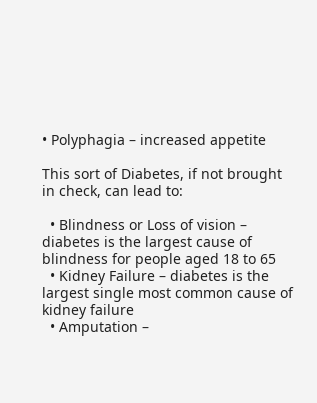• Polyphagia – increased appetite

This sort of Diabetes, if not brought in check, can lead to:

  • Blindness or Loss of vision – diabetes is the largest cause of blindness for people aged 18 to 65
  • Kidney Failure – diabetes is the largest single most common cause of kidney failure
  • Amputation –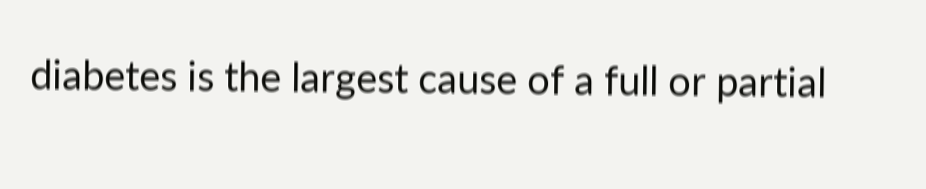diabetes is the largest cause of a full or partial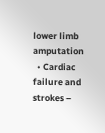lower limb amputation
  • Cardiac failure and strokes –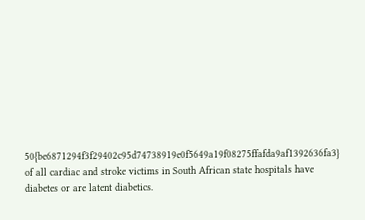50{be6871294f3f29402c95d74738919e0f5649a19f08275ffafda9af1392636fa3} of all cardiac and stroke victims in South African state hospitals have diabetes or are latent diabetics.